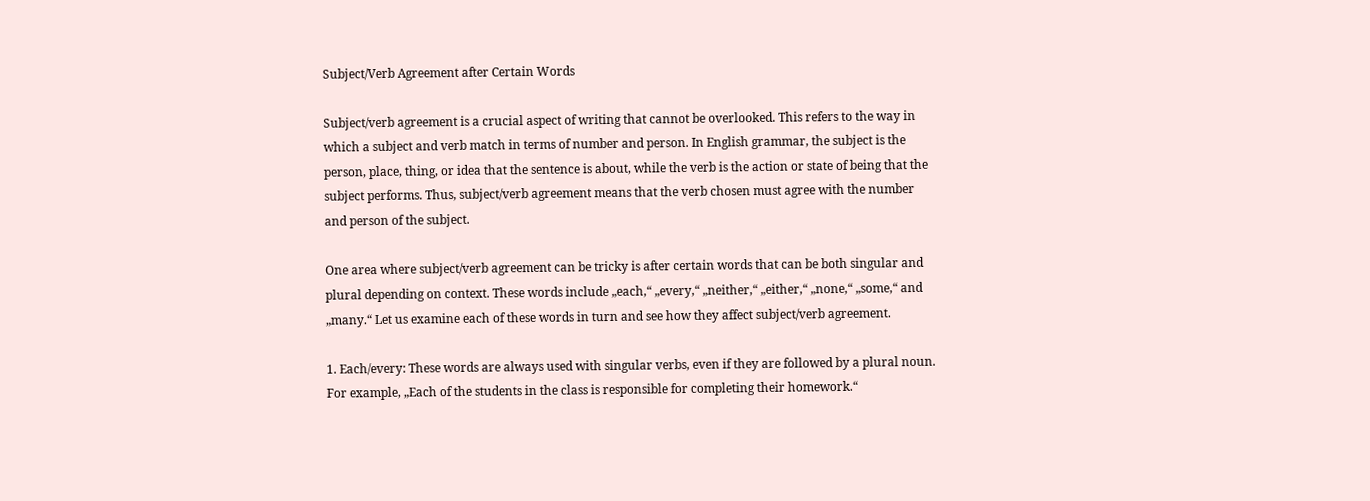Subject/Verb Agreement after Certain Words

Subject/verb agreement is a crucial aspect of writing that cannot be overlooked. This refers to the way in which a subject and verb match in terms of number and person. In English grammar, the subject is the person, place, thing, or idea that the sentence is about, while the verb is the action or state of being that the subject performs. Thus, subject/verb agreement means that the verb chosen must agree with the number and person of the subject.

One area where subject/verb agreement can be tricky is after certain words that can be both singular and plural depending on context. These words include „each,“ „every,“ „neither,“ „either,“ „none,“ „some,“ and „many.“ Let us examine each of these words in turn and see how they affect subject/verb agreement.

1. Each/every: These words are always used with singular verbs, even if they are followed by a plural noun. For example, „Each of the students in the class is responsible for completing their homework.“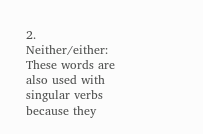2. Neither/either: These words are also used with singular verbs because they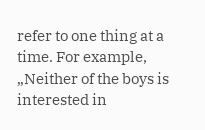refer to one thing at a time. For example, „Neither of the boys is interested in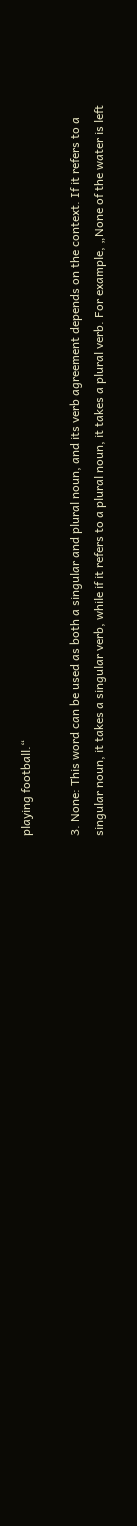playing football.“

3. None: This word can be used as both a singular and plural noun, and its verb agreement depends on the context. If it refers to a singular noun, it takes a singular verb, while if it refers to a plural noun, it takes a plural verb. For example, „None of the water is left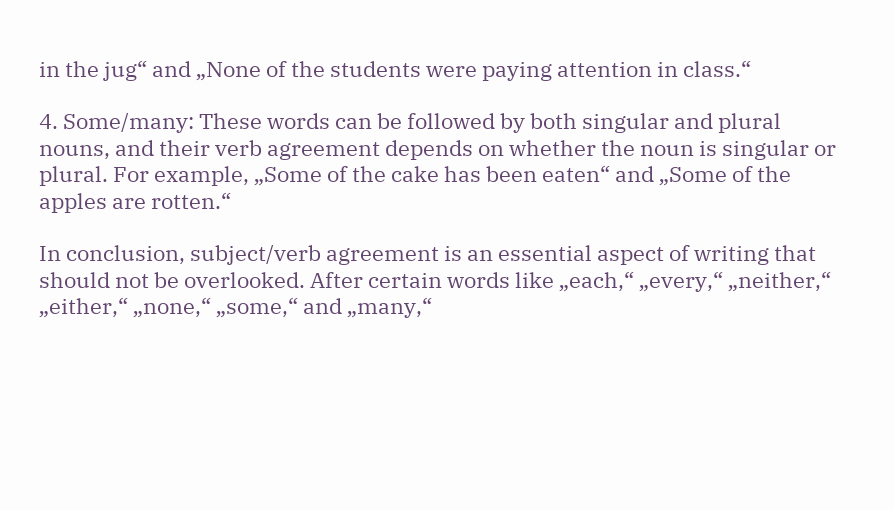in the jug“ and „None of the students were paying attention in class.“

4. Some/many: These words can be followed by both singular and plural nouns, and their verb agreement depends on whether the noun is singular or plural. For example, „Some of the cake has been eaten“ and „Some of the apples are rotten.“

In conclusion, subject/verb agreement is an essential aspect of writing that should not be overlooked. After certain words like „each,“ „every,“ „neither,“ „either,“ „none,“ „some,“ and „many,“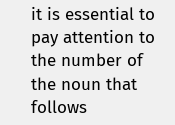it is essential to pay attention to the number of the noun that follows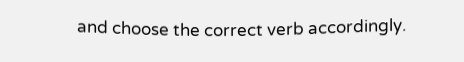and choose the correct verb accordingly.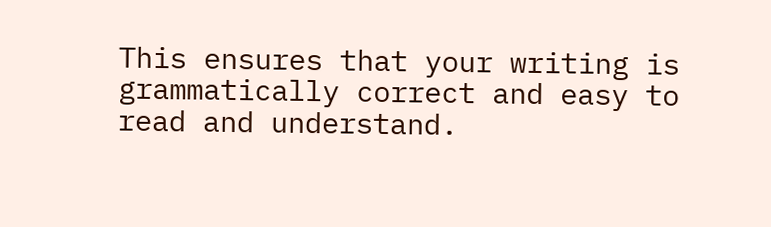This ensures that your writing is grammatically correct and easy to read and understand.